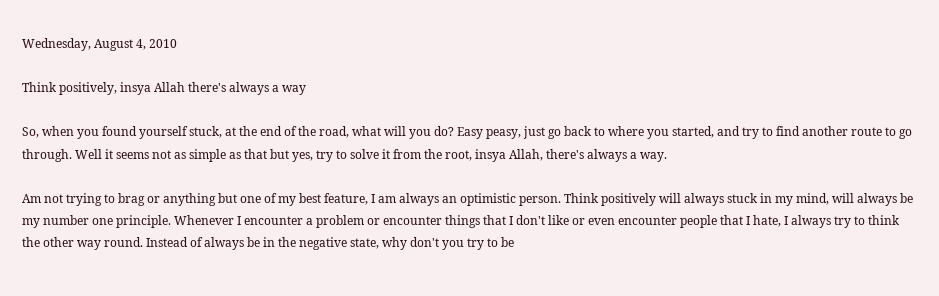Wednesday, August 4, 2010

Think positively, insya Allah there's always a way

So, when you found yourself stuck, at the end of the road, what will you do? Easy peasy, just go back to where you started, and try to find another route to go through. Well it seems not as simple as that but yes, try to solve it from the root, insya Allah, there's always a way.

Am not trying to brag or anything but one of my best feature, I am always an optimistic person. Think positively will always stuck in my mind, will always be my number one principle. Whenever I encounter a problem or encounter things that I don't like or even encounter people that I hate, I always try to think the other way round. Instead of always be in the negative state, why don't you try to be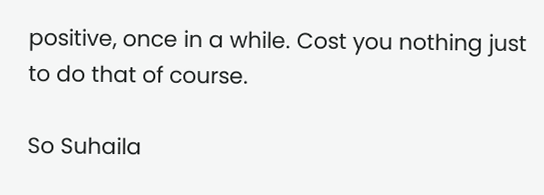positive, once in a while. Cost you nothing just to do that of course.

So Suhaila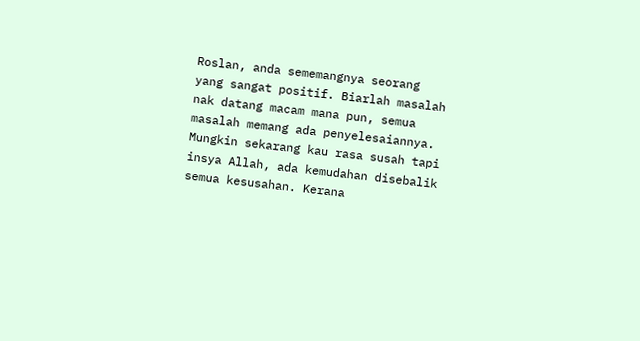Roslan, anda sememangnya seorang yang sangat positif. Biarlah masalah nak datang macam mana pun, semua masalah memang ada penyelesaiannya. Mungkin sekarang kau rasa susah tapi insya Allah, ada kemudahan disebalik semua kesusahan. Kerana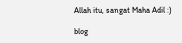Allah itu, sangat Maha Adil :)

blog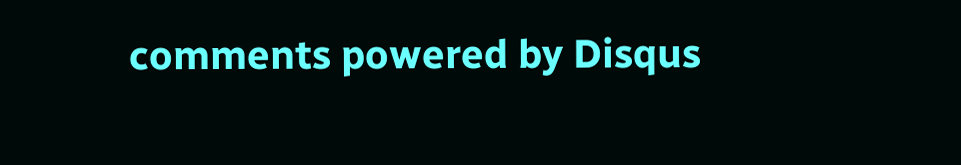comments powered by Disqus